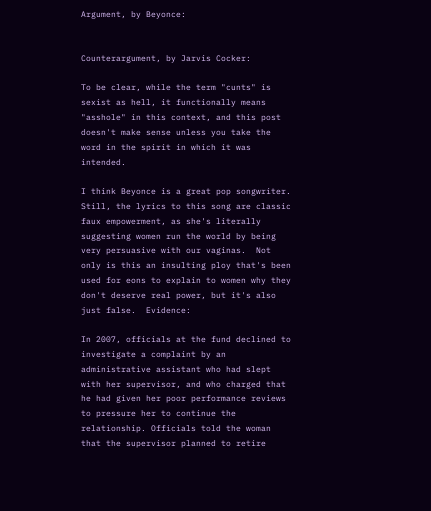Argument, by Beyonce:


Counterargument, by Jarvis Cocker:

To be clear, while the term "cunts" is sexist as hell, it functionally means "asshole" in this context, and this post doesn't make sense unless you take the word in the spirit in which it was intended.

I think Beyonce is a great pop songwriter.  Still, the lyrics to this song are classic faux empowerment, as she's literally suggesting women run the world by being very persuasive with our vaginas.  Not only is this an insulting ploy that's been used for eons to explain to women why they don't deserve real power, but it's also just false.  Evidence:

In 2007, officials at the fund declined to investigate a complaint by an administrative assistant who had slept with her supervisor, and who charged that he had given her poor performance reviews to pressure her to continue the relationship. Officials told the woman that the supervisor planned to retire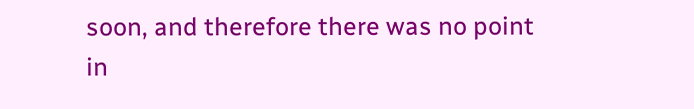soon, and therefore there was no point in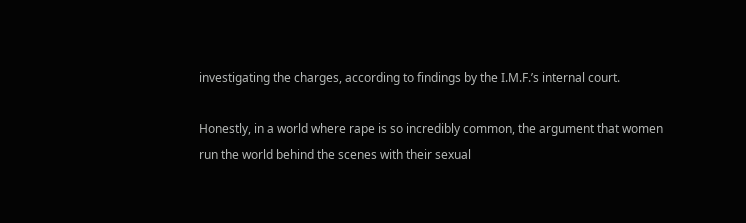investigating the charges, according to findings by the I.M.F.’s internal court.

Honestly, in a world where rape is so incredibly common, the argument that women run the world behind the scenes with their sexual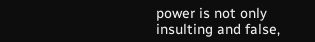power is not only insulting and false,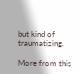but kind of traumatizing.

More from this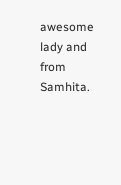awesome lady and from Samhita.